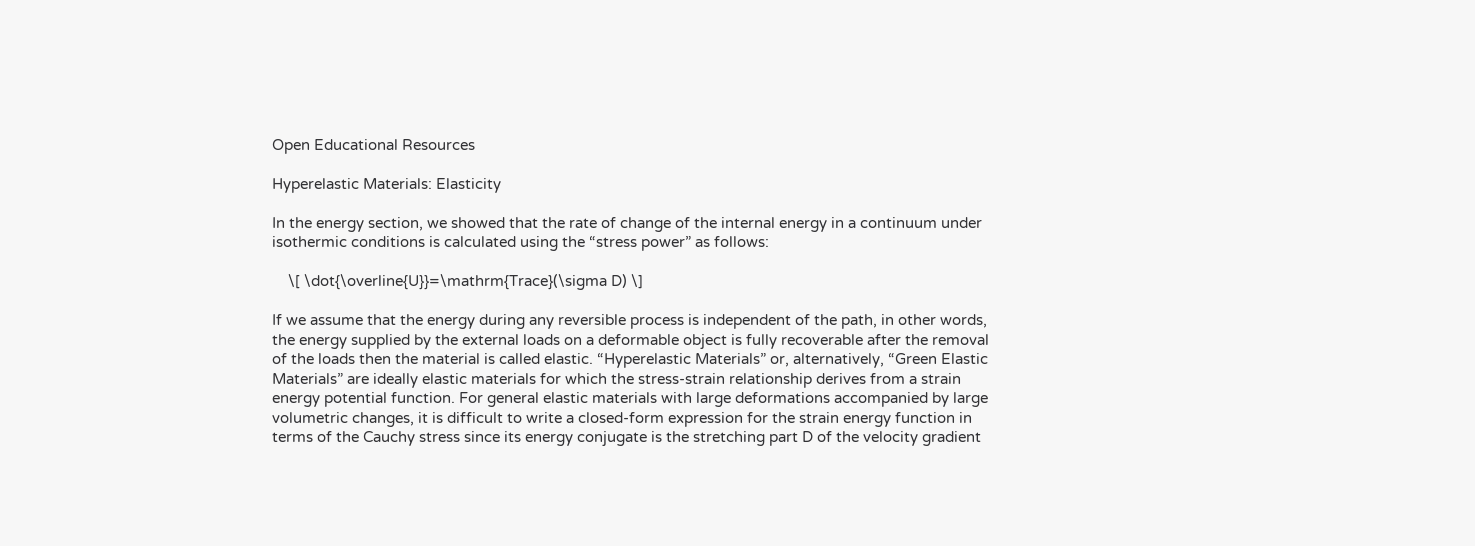Open Educational Resources

Hyperelastic Materials: Elasticity

In the energy section, we showed that the rate of change of the internal energy in a continuum under isothermic conditions is calculated using the “stress power” as follows:

    \[ \dot{\overline{U}}=\mathrm{Trace}(\sigma D) \]

If we assume that the energy during any reversible process is independent of the path, in other words, the energy supplied by the external loads on a deformable object is fully recoverable after the removal of the loads then the material is called elastic. “Hyperelastic Materials” or, alternatively, “Green Elastic Materials” are ideally elastic materials for which the stress-strain relationship derives from a strain energy potential function. For general elastic materials with large deformations accompanied by large volumetric changes, it is difficult to write a closed-form expression for the strain energy function in terms of the Cauchy stress since its energy conjugate is the stretching part D of the velocity gradient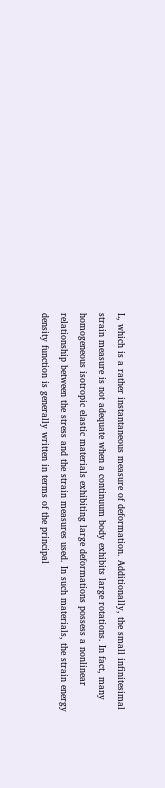L, which is a rather instantaneous measure of deformation. Additionally, the small infinitesimal strain measure is not adequate when a continuum body exhibits large rotations. In fact, many homogeneous isotropic elastic materials exhibiting large deformations possess a nonlinear relationship between the stress and the strain measures used. In such materials, the strain energy density function is generally written in terms of the principal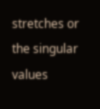stretches or the singular values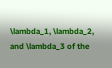\lambda_1, \lambda_2, and \lambda_3 of the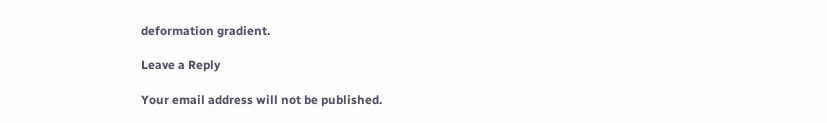deformation gradient.

Leave a Reply

Your email address will not be published.